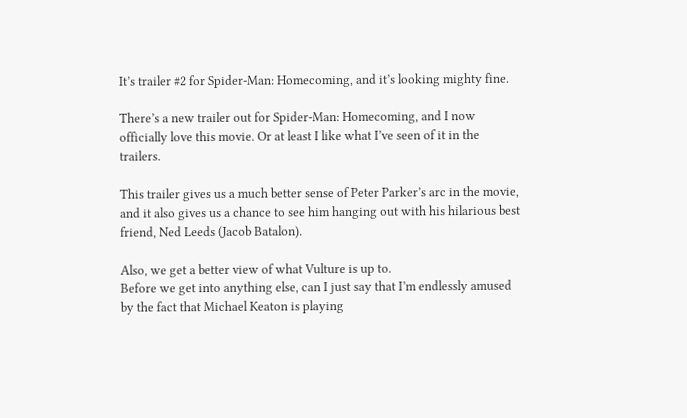It’s trailer #2 for Spider-Man: Homecoming, and it’s looking mighty fine.

There’s a new trailer out for Spider-Man: Homecoming, and I now officially love this movie. Or at least I like what I’ve seen of it in the trailers.

This trailer gives us a much better sense of Peter Parker’s arc in the movie, and it also gives us a chance to see him hanging out with his hilarious best friend, Ned Leeds (Jacob Batalon).

Also, we get a better view of what Vulture is up to.
Before we get into anything else, can I just say that I’m endlessly amused by the fact that Michael Keaton is playing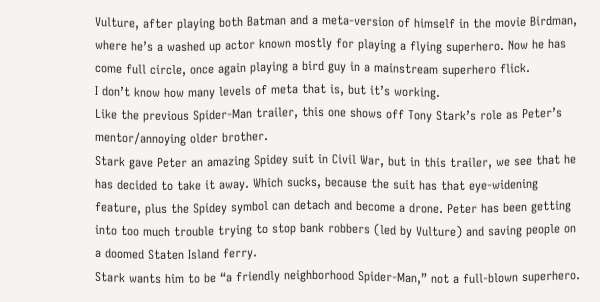Vulture, after playing both Batman and a meta-version of himself in the movie Birdman, where he’s a washed up actor known mostly for playing a flying superhero. Now he has come full circle, once again playing a bird guy in a mainstream superhero flick.
I don’t know how many levels of meta that is, but it’s working.
Like the previous Spider-Man trailer, this one shows off Tony Stark’s role as Peter’s mentor/annoying older brother.
Stark gave Peter an amazing Spidey suit in Civil War, but in this trailer, we see that he has decided to take it away. Which sucks, because the suit has that eye-widening feature, plus the Spidey symbol can detach and become a drone. Peter has been getting into too much trouble trying to stop bank robbers (led by Vulture) and saving people on a doomed Staten Island ferry.
Stark wants him to be “a friendly neighborhood Spider-Man,” not a full-blown superhero.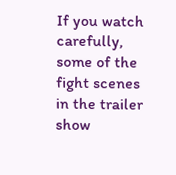If you watch carefully, some of the fight scenes in the trailer show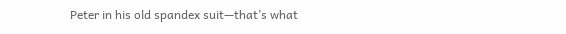Peter in his old spandex suit—that’s what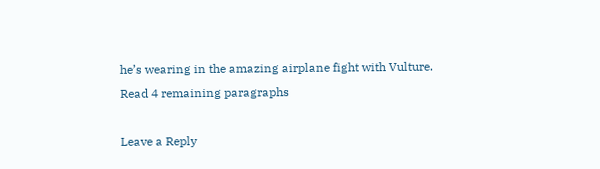he’s wearing in the amazing airplane fight with Vulture.
Read 4 remaining paragraphs

Leave a Reply